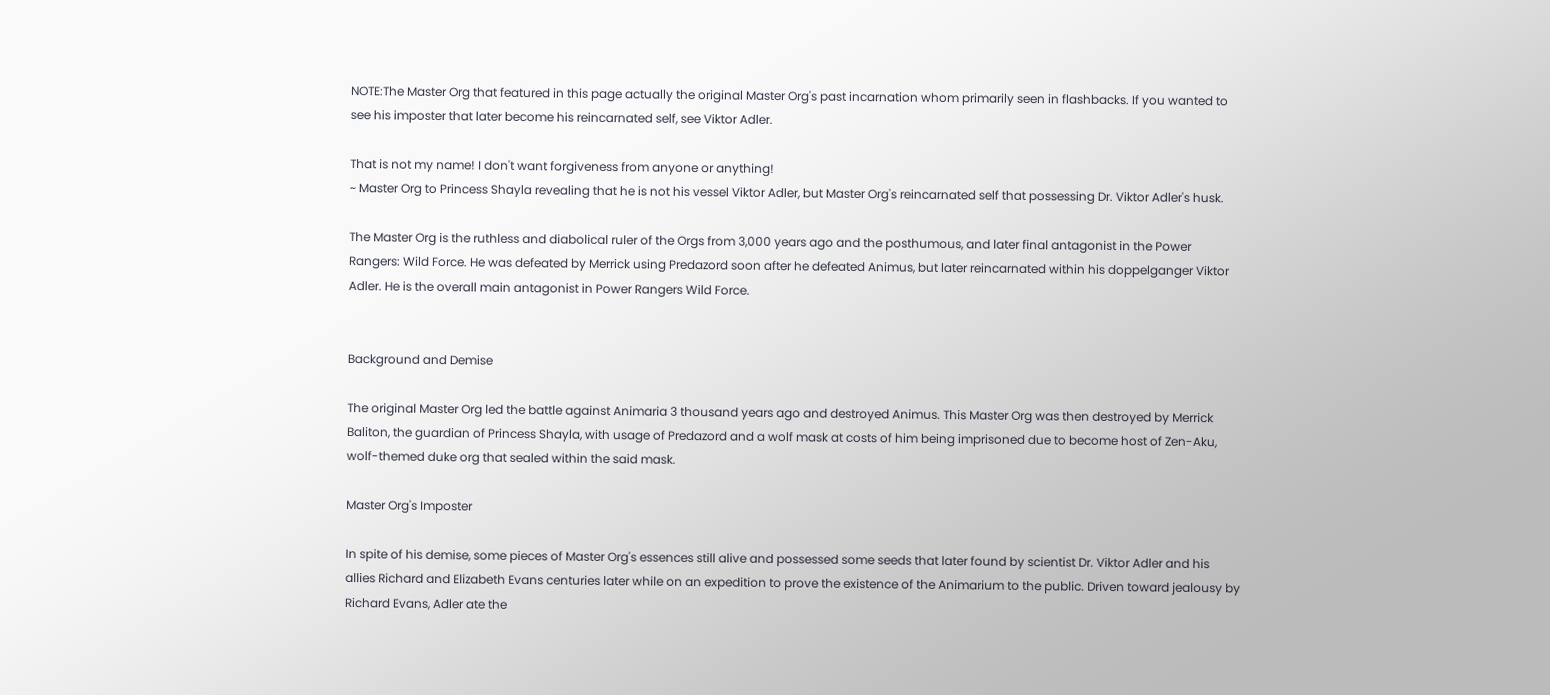NOTE:The Master Org that featured in this page actually the original Master Org's past incarnation whom primarily seen in flashbacks. If you wanted to see his imposter that later become his reincarnated self, see Viktor Adler.

That is not my name! I don't want forgiveness from anyone or anything!
~ Master Org to Princess Shayla revealing that he is not his vessel Viktor Adler, but Master Org's reincarnated self that possessing Dr. Viktor Adler's husk.

The Master Org is the ruthless and diabolical ruler of the Orgs from 3,000 years ago and the posthumous, and later final antagonist in the Power Rangers: Wild Force. He was defeated by Merrick using Predazord soon after he defeated Animus, but later reincarnated within his doppelganger Viktor Adler. He is the overall main antagonist in Power Rangers Wild Force.


Background and Demise

The original Master Org led the battle against Animaria 3 thousand years ago and destroyed Animus. This Master Org was then destroyed by Merrick Baliton, the guardian of Princess Shayla, with usage of Predazord and a wolf mask at costs of him being imprisoned due to become host of Zen-Aku, wolf-themed duke org that sealed within the said mask.

Master Org's Imposter

In spite of his demise, some pieces of Master Org's essences still alive and possessed some seeds that later found by scientist Dr. Viktor Adler and his allies Richard and Elizabeth Evans centuries later while on an expedition to prove the existence of the Animarium to the public. Driven toward jealousy by Richard Evans, Adler ate the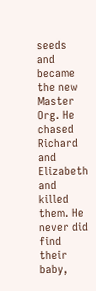seeds and became the new Master Org. He chased Richard and Elizabeth and killed them. He never did find their baby,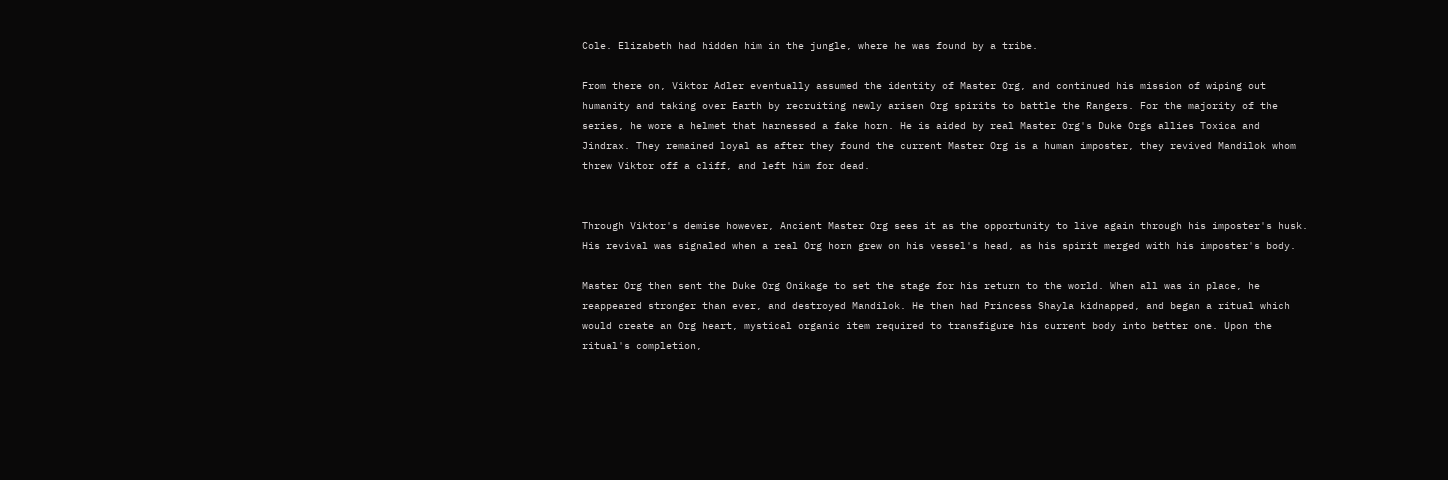Cole. Elizabeth had hidden him in the jungle, where he was found by a tribe.

From there on, Viktor Adler eventually assumed the identity of Master Org, and continued his mission of wiping out humanity and taking over Earth by recruiting newly arisen Org spirits to battle the Rangers. For the majority of the series, he wore a helmet that harnessed a fake horn. He is aided by real Master Org's Duke Orgs allies Toxica and Jindrax. They remained loyal as after they found the current Master Org is a human imposter, they revived Mandilok whom threw Viktor off a cliff, and left him for dead.


Through Viktor's demise however, Ancient Master Org sees it as the opportunity to live again through his imposter's husk. His revival was signaled when a real Org horn grew on his vessel's head, as his spirit merged with his imposter's body.

Master Org then sent the Duke Org Onikage to set the stage for his return to the world. When all was in place, he reappeared stronger than ever, and destroyed Mandilok. He then had Princess Shayla kidnapped, and began a ritual which would create an Org heart, mystical organic item required to transfigure his current body into better one. Upon the ritual's completion,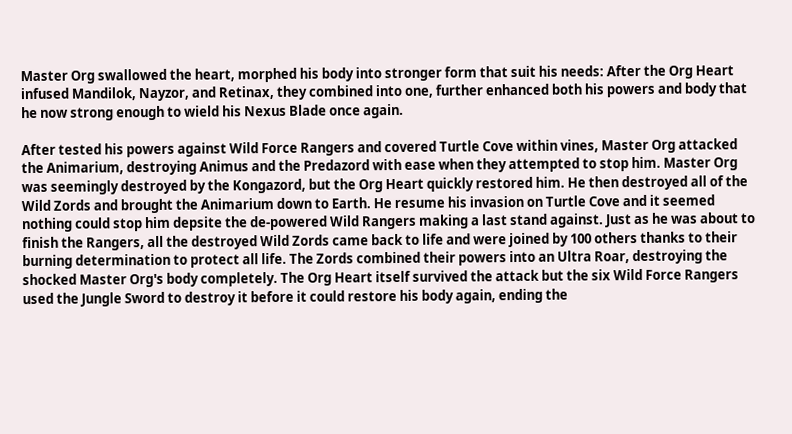Master Org swallowed the heart, morphed his body into stronger form that suit his needs: After the Org Heart infused Mandilok, Nayzor, and Retinax, they combined into one, further enhanced both his powers and body that he now strong enough to wield his Nexus Blade once again.

After tested his powers against Wild Force Rangers and covered Turtle Cove within vines, Master Org attacked the Animarium, destroying Animus and the Predazord with ease when they attempted to stop him. Master Org was seemingly destroyed by the Kongazord, but the Org Heart quickly restored him. He then destroyed all of the Wild Zords and brought the Animarium down to Earth. He resume his invasion on Turtle Cove and it seemed nothing could stop him depsite the de-powered Wild Rangers making a last stand against. Just as he was about to finish the Rangers, all the destroyed Wild Zords came back to life and were joined by 100 others thanks to their burning determination to protect all life. The Zords combined their powers into an Ultra Roar, destroying the shocked Master Org's body completely. The Org Heart itself survived the attack but the six Wild Force Rangers used the Jungle Sword to destroy it before it could restore his body again, ending the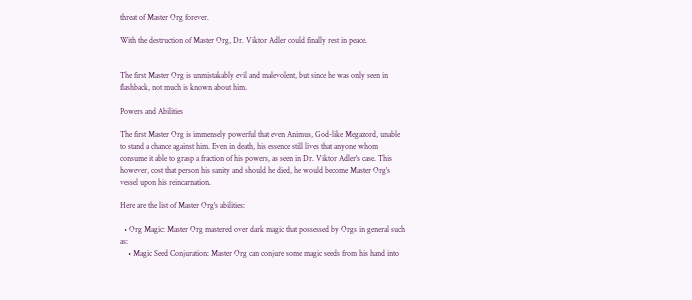threat of Master Org forever.

With the destruction of Master Org, Dr. Viktor Adler could finally rest in peace.


The first Master Org is unmistakably evil and malevolent, but since he was only seen in flashback, not much is known about him.

Powers and Abilities

The first Master Org is immensely powerful that even Animus, God-like Megazord, unable to stand a chance against him. Even in death, his essence still lives that anyone whom consume it able to grasp a fraction of his powers, as seen in Dr. Viktor Adler's case. This however, cost that person his sanity and should he died, he would become Master Org's vessel upon his reincarnation.

Here are the list of Master Org's abilities:

  • Org Magic: Master Org mastered over dark magic that possessed by Orgs in general such as:
    • Magic Seed Conjuration: Master Org can conjure some magic seeds from his hand into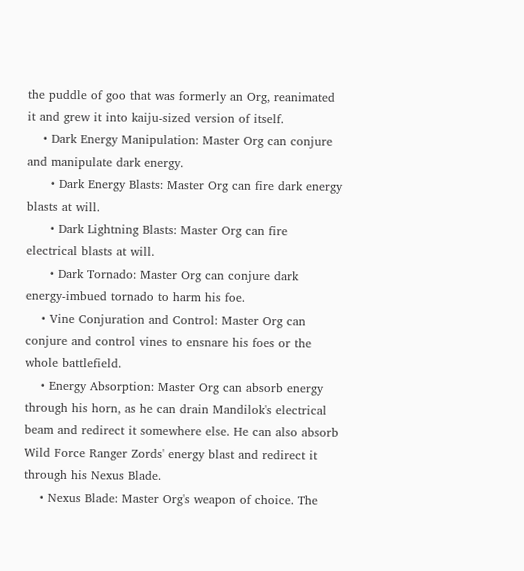the puddle of goo that was formerly an Org, reanimated it and grew it into kaiju-sized version of itself.
    • Dark Energy Manipulation: Master Org can conjure and manipulate dark energy.
      • Dark Energy Blasts: Master Org can fire dark energy blasts at will.
      • Dark Lightning Blasts: Master Org can fire electrical blasts at will.
      • Dark Tornado: Master Org can conjure dark energy-imbued tornado to harm his foe.
    • Vine Conjuration and Control: Master Org can conjure and control vines to ensnare his foes or the whole battlefield.
    • Energy Absorption: Master Org can absorb energy through his horn, as he can drain Mandilok's electrical beam and redirect it somewhere else. He can also absorb Wild Force Ranger Zords' energy blast and redirect it through his Nexus Blade.
    • Nexus Blade: Master Org's weapon of choice. The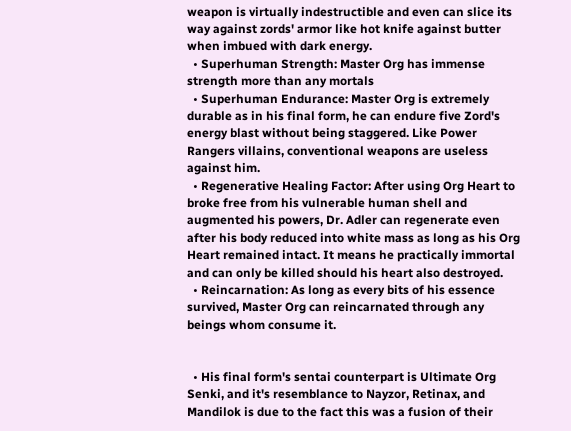weapon is virtually indestructible and even can slice its way against zords' armor like hot knife against butter when imbued with dark energy.
  • Superhuman Strength: Master Org has immense strength more than any mortals
  • Superhuman Endurance: Master Org is extremely durable as in his final form, he can endure five Zord's energy blast without being staggered. Like Power Rangers villains, conventional weapons are useless against him.
  • Regenerative Healing Factor: After using Org Heart to broke free from his vulnerable human shell and augmented his powers, Dr. Adler can regenerate even after his body reduced into white mass as long as his Org Heart remained intact. It means he practically immortal and can only be killed should his heart also destroyed.
  • Reincarnation: As long as every bits of his essence survived, Master Org can reincarnated through any beings whom consume it.


  • His final form's sentai counterpart is Ultimate Org Senki, and it's resemblance to Nayzor, Retinax, and Mandilok is due to the fact this was a fusion of their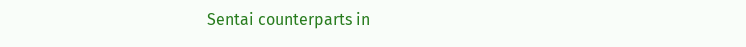Sentai counterparts in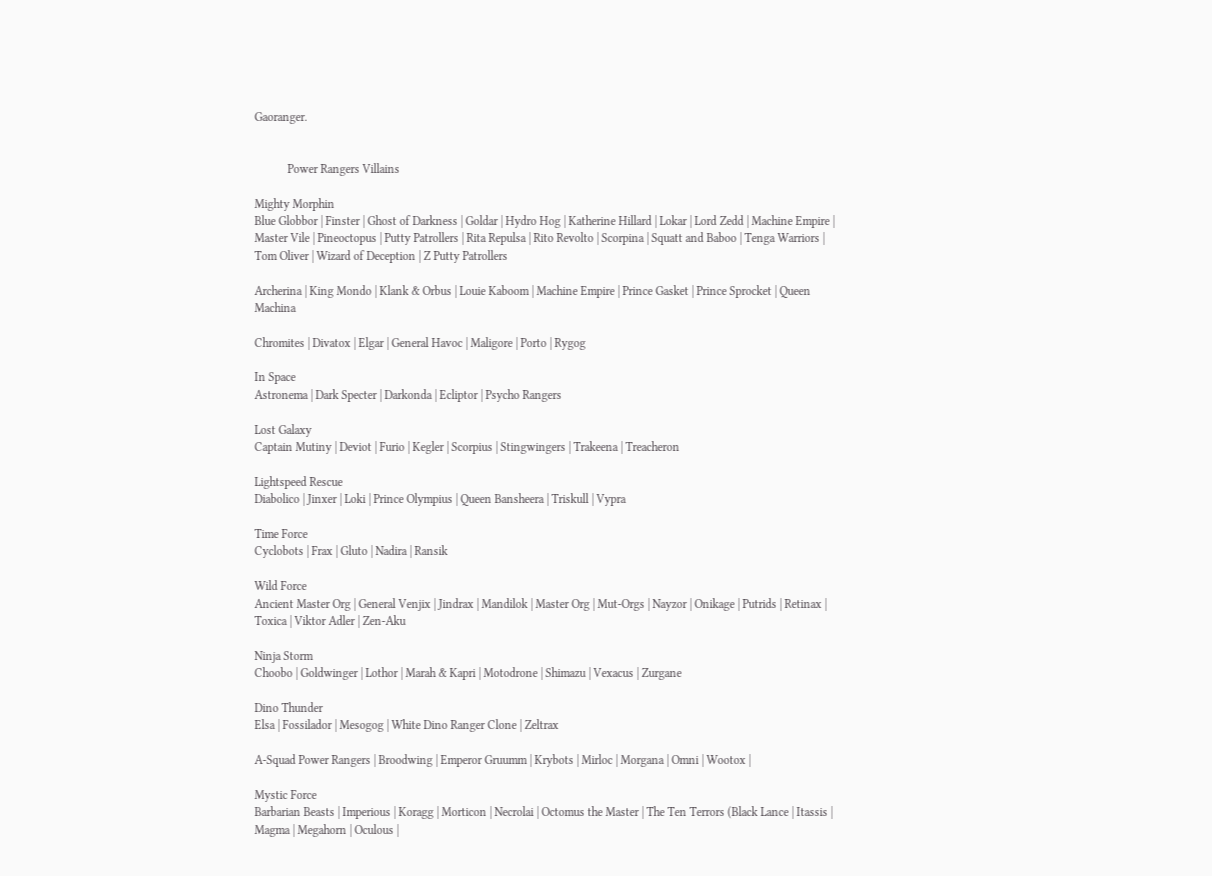Gaoranger.


           Power Rangers Villains

Mighty Morphin
Blue Globbor | Finster | Ghost of Darkness | Goldar | Hydro Hog | Katherine Hillard | Lokar | Lord Zedd | Machine Empire | Master Vile | Pineoctopus | Putty Patrollers | Rita Repulsa | Rito Revolto | Scorpina | Squatt and Baboo | Tenga Warriors | Tom Oliver | Wizard of Deception | Z Putty Patrollers

Archerina | King Mondo | Klank & Orbus | Louie Kaboom | Machine Empire | Prince Gasket | Prince Sprocket | Queen Machina

Chromites | Divatox | Elgar | General Havoc | Maligore | Porto | Rygog

In Space
Astronema | Dark Specter | Darkonda | Ecliptor | Psycho Rangers

Lost Galaxy
Captain Mutiny | Deviot | Furio | Kegler | Scorpius | Stingwingers | Trakeena | Treacheron

Lightspeed Rescue
Diabolico | Jinxer | Loki | Prince Olympius | Queen Bansheera | Triskull | Vypra

Time Force
Cyclobots | Frax | Gluto | Nadira | Ransik

Wild Force
Ancient Master Org | General Venjix | Jindrax | Mandilok | Master Org | Mut-Orgs | Nayzor | Onikage | Putrids | Retinax | Toxica | Viktor Adler | Zen-Aku

Ninja Storm
Choobo | Goldwinger | Lothor | Marah & Kapri | Motodrone | Shimazu | Vexacus | Zurgane

Dino Thunder
Elsa | Fossilador | Mesogog | White Dino Ranger Clone | Zeltrax

A-Squad Power Rangers | Broodwing | Emperor Gruumm | Krybots | Mirloc | Morgana | Omni | Wootox |

Mystic Force
Barbarian Beasts | Imperious | Koragg | Morticon | Necrolai | Octomus the Master | The Ten Terrors (Black Lance | Itassis | Magma | Megahorn | Oculous |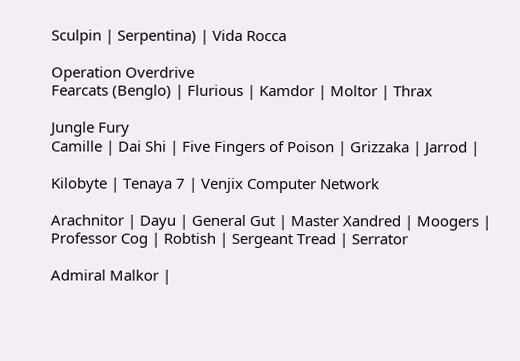Sculpin | Serpentina) | Vida Rocca

Operation Overdrive
Fearcats (Benglo) | Flurious | Kamdor | Moltor | Thrax

Jungle Fury
Camille | Dai Shi | Five Fingers of Poison | Grizzaka | Jarrod |

Kilobyte | Tenaya 7 | Venjix Computer Network

Arachnitor | Dayu | General Gut | Master Xandred | Moogers | Professor Cog | Robtish | Sergeant Tread | Serrator

Admiral Malkor |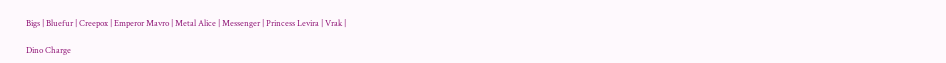Bigs | Bluefur | Creepox | Emperor Mavro | Metal Alice | Messenger | Princess Levira | Vrak |

Dino Charge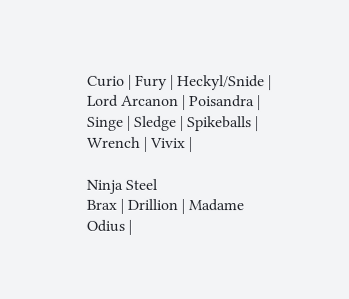Curio | Fury | Heckyl/Snide | Lord Arcanon | Poisandra | Singe | Sledge | Spikeballs | Wrench | Vivix |

Ninja Steel
Brax | Drillion | Madame Odius |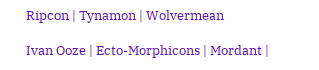Ripcon | Tynamon | Wolvermean

Ivan Ooze | Ecto-Morphicons | Mordant |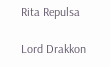Rita Repulsa

Lord Drakkon